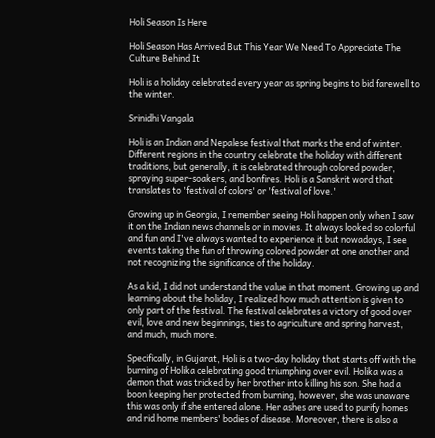Holi Season Is Here

Holi Season Has Arrived But This Year We Need To Appreciate The Culture Behind It

Holi is a holiday celebrated every year as spring begins to bid farewell to the winter.

Srinidhi Vangala

Holi is an Indian and Nepalese festival that marks the end of winter. Different regions in the country celebrate the holiday with different traditions, but generally, it is celebrated through colored powder, spraying super-soakers, and bonfires. Holi is a Sanskrit word that translates to 'festival of colors' or 'festival of love.'

Growing up in Georgia, I remember seeing Holi happen only when I saw it on the Indian news channels or in movies. It always looked so colorful and fun and I've always wanted to experience it but nowadays, I see events taking the fun of throwing colored powder at one another and not recognizing the significance of the holiday.

As a kid, I did not understand the value in that moment. Growing up and learning about the holiday, I realized how much attention is given to only part of the festival. The festival celebrates a victory of good over evil, love and new beginnings, ties to agriculture and spring harvest, and much, much more.

Specifically, in Gujarat, Holi is a two-day holiday that starts off with the burning of Holika celebrating good triumphing over evil. Holika was a demon that was tricked by her brother into killing his son. She had a boon keeping her protected from burning, however, she was unaware this was only if she entered alone. Her ashes are used to purify homes and rid home members' bodies of disease. Moreover, there is also a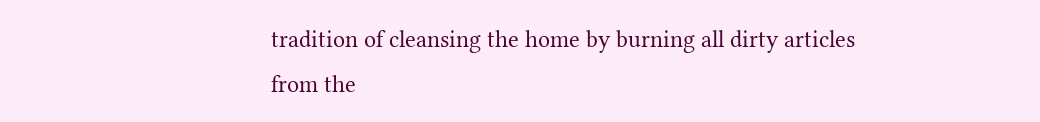tradition of cleansing the home by burning all dirty articles from the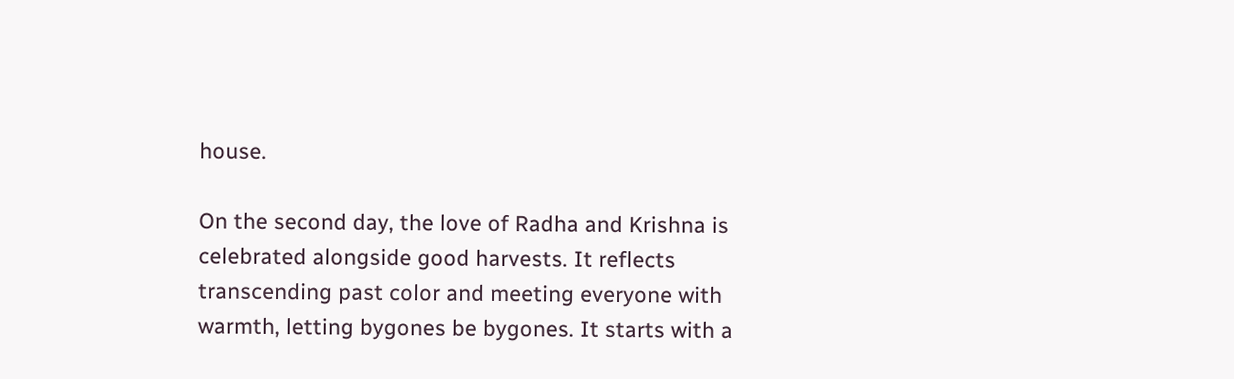house.

On the second day, the love of Radha and Krishna is celebrated alongside good harvests. It reflects transcending past color and meeting everyone with warmth, letting bygones be bygones. It starts with a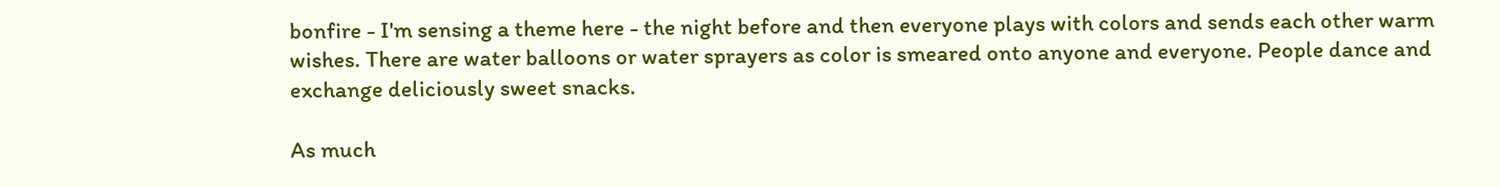bonfire - I'm sensing a theme here - the night before and then everyone plays with colors and sends each other warm wishes. There are water balloons or water sprayers as color is smeared onto anyone and everyone. People dance and exchange deliciously sweet snacks.

As much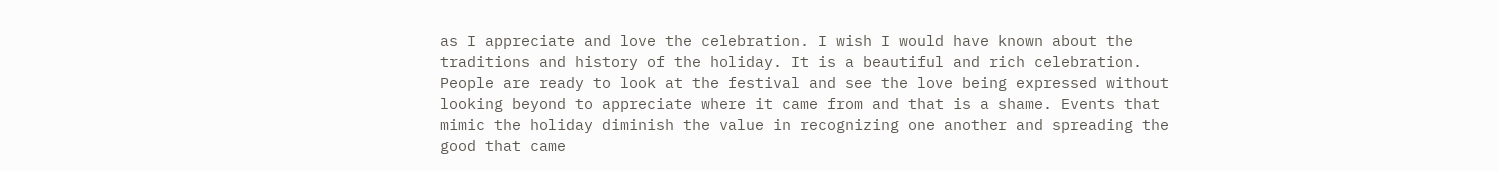as I appreciate and love the celebration. I wish I would have known about the traditions and history of the holiday. It is a beautiful and rich celebration. People are ready to look at the festival and see the love being expressed without looking beyond to appreciate where it came from and that is a shame. Events that mimic the holiday diminish the value in recognizing one another and spreading the good that came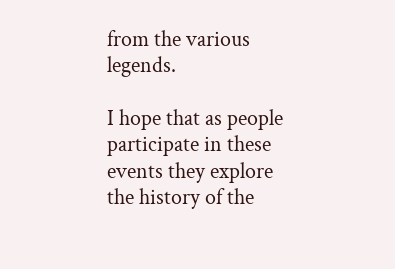from the various legends.

I hope that as people participate in these events they explore the history of the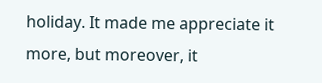holiday. It made me appreciate it more, but moreover, it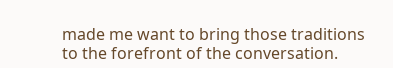made me want to bring those traditions to the forefront of the conversation.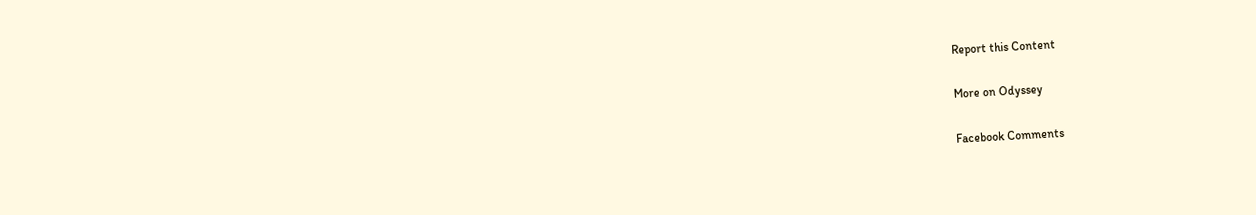Report this Content

More on Odyssey

Facebook Comments